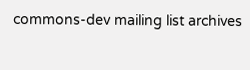commons-dev mailing list archives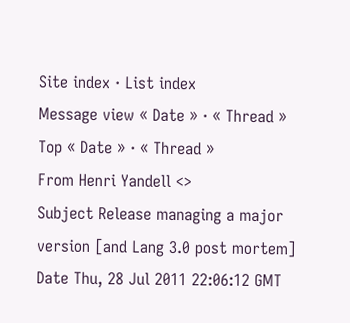Site index · List index
Message view « Date » · « Thread »
Top « Date » · « Thread »
From Henri Yandell <>
Subject Release managing a major version [and Lang 3.0 post mortem]
Date Thu, 28 Jul 2011 22:06:12 GMT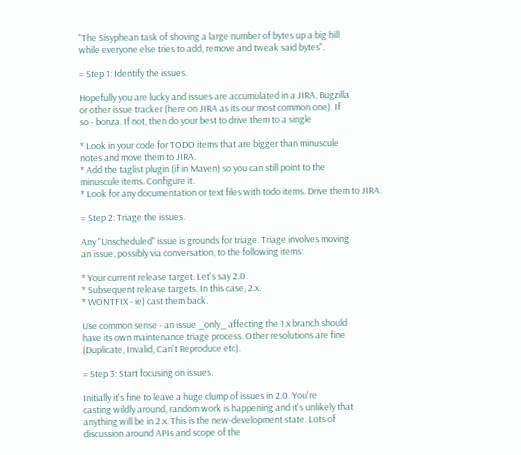"The Sisyphean task of shoving a large number of bytes up a big hill
while everyone else tries to add, remove and tweak said bytes".

= Step 1: Identify the issues.

Hopefully you are lucky and issues are accumulated in a JIRA, Bugzilla
or other issue tracker (here on JIRA as its our most common one). If
so - bonza. If not, then do your best to drive them to a single

* Look in your code for TODO items that are bigger than minuscule
notes and move them to JIRA.
* Add the taglist plugin (if in Maven) so you can still point to the
minuscule items. Configure it.
* Look for any documentation or text files with todo items. Drive them to JIRA.

= Step 2: Triage the issues.

Any "Unscheduled" issue is grounds for triage. Triage involves moving
an issue, possibly via conversation, to the following items:

* Your current release target. Let's say 2.0.
* Subsequent release targets. In this case, 2.x.
* WONTFIX - ie) cast them back.

Use common sense - an issue _only_ affecting the 1.x branch should
have its own maintenance triage process. Other resolutions are fine
(Duplicate, Invalid, Can't Reproduce etc).

= Step 3: Start focusing on issues.

Initially it's fine to leave a huge clump of issues in 2.0. You're
casting wildly around, random work is happening and it's unlikely that
anything will be in 2.x. This is the new-development state. Lots of
discussion around APIs and scope of the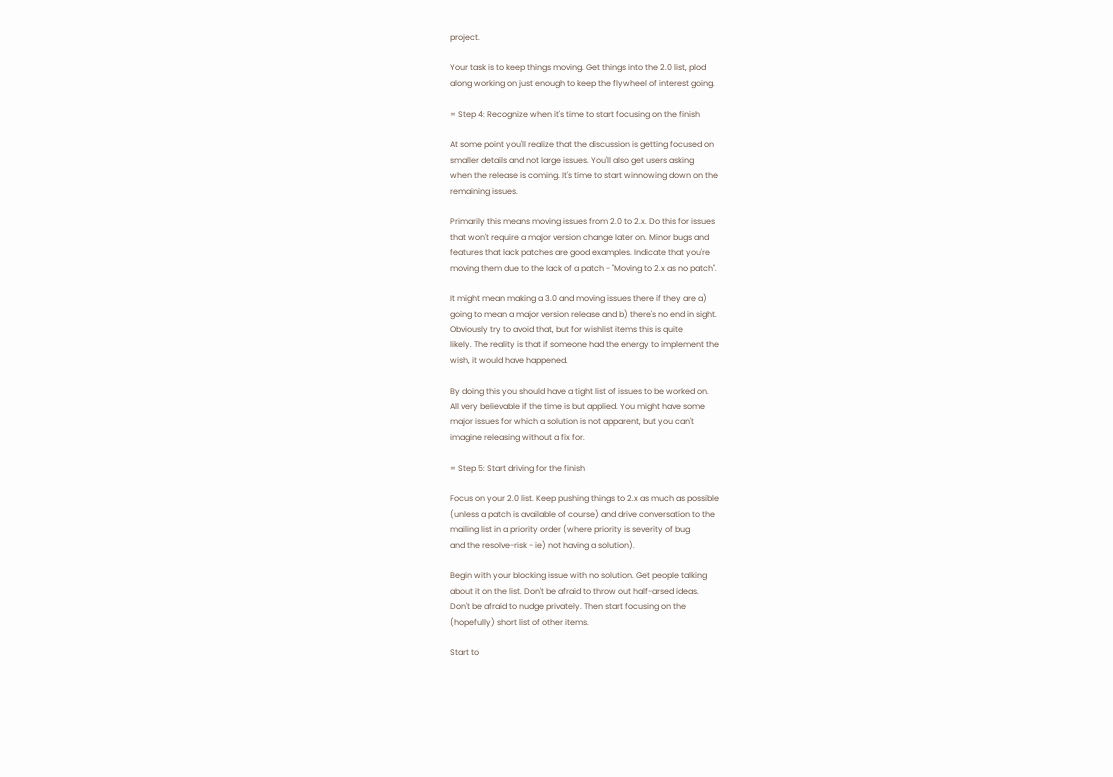project.

Your task is to keep things moving. Get things into the 2.0 list, plod
along working on just enough to keep the flywheel of interest going.

= Step 4: Recognize when it's time to start focusing on the finish

At some point you'll realize that the discussion is getting focused on
smaller details and not large issues. You'll also get users asking
when the release is coming. It's time to start winnowing down on the
remaining issues.

Primarily this means moving issues from 2.0 to 2.x. Do this for issues
that won't require a major version change later on. Minor bugs and
features that lack patches are good examples. Indicate that you're
moving them due to the lack of a patch - "Moving to 2.x as no patch".

It might mean making a 3.0 and moving issues there if they are a)
going to mean a major version release and b) there's no end in sight.
Obviously try to avoid that, but for wishlist items this is quite
likely. The reality is that if someone had the energy to implement the
wish, it would have happened.

By doing this you should have a tight list of issues to be worked on.
All very believable if the time is but applied. You might have some
major issues for which a solution is not apparent, but you can't
imagine releasing without a fix for.

= Step 5: Start driving for the finish

Focus on your 2.0 list. Keep pushing things to 2.x as much as possible
(unless a patch is available of course) and drive conversation to the
mailing list in a priority order (where priority is severity of bug
and the resolve-risk - ie) not having a solution).

Begin with your blocking issue with no solution. Get people talking
about it on the list. Don't be afraid to throw out half-arsed ideas.
Don't be afraid to nudge privately. Then start focusing on the
(hopefully) short list of other items.

Start to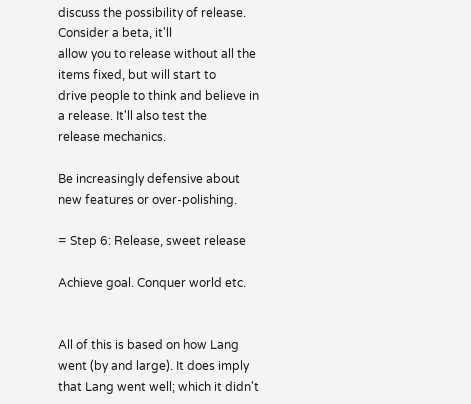discuss the possibility of release. Consider a beta, it'll
allow you to release without all the items fixed, but will start to
drive people to think and believe in a release. It'll also test the
release mechanics.

Be increasingly defensive about new features or over-polishing.

= Step 6: Release, sweet release

Achieve goal. Conquer world etc.


All of this is based on how Lang went (by and large). It does imply
that Lang went well; which it didn't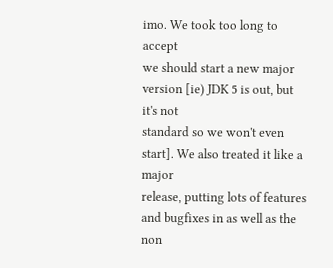imo. We took too long to accept
we should start a new major version [ie) JDK 5 is out, but it's not
standard so we won't even start]. We also treated it like a major
release, putting lots of features and bugfixes in as well as the non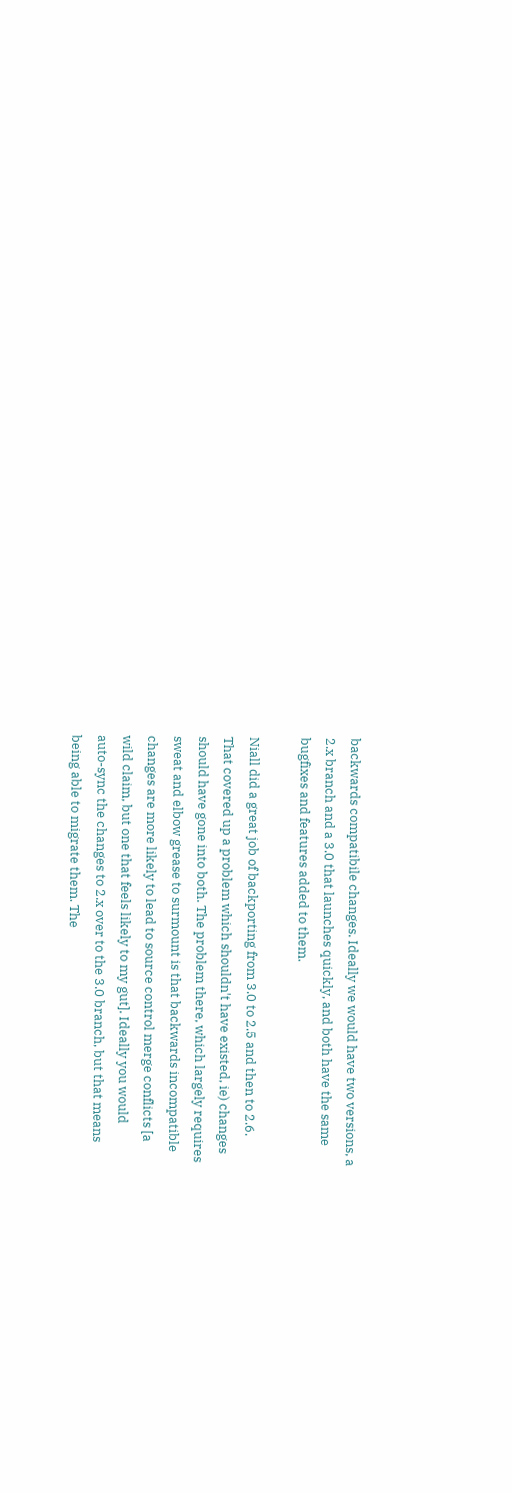backwards compatibile changes. Ideally we would have two versions, a
2.x branch and a 3.0 that launches quickly, and both have the same
bugfixes and features added to them.

Niall did a great job of backporting from 3.0 to 2.5 and then to 2.6.
That covered up a problem which shouldn't have existed, ie) changes
should have gone into both. The problem there, which largely requires
sweat and elbow grease to surmount is that backwards incompatible
changes are more likely to lead to source control merge conflicts [a
wild claim, but one that feels likely to my gut]. Ideally you would
auto-sync the changes to 2.x over to the 3.0 branch, but that means
being able to migrate them. The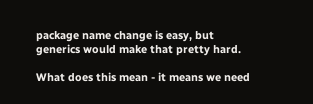package name change is easy, but
generics would make that pretty hard.

What does this mean - it means we need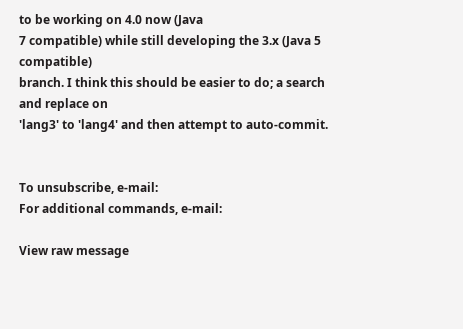to be working on 4.0 now (Java
7 compatible) while still developing the 3.x (Java 5 compatible)
branch. I think this should be easier to do; a search and replace on
'lang3' to 'lang4' and then attempt to auto-commit.


To unsubscribe, e-mail:
For additional commands, e-mail:

View raw message